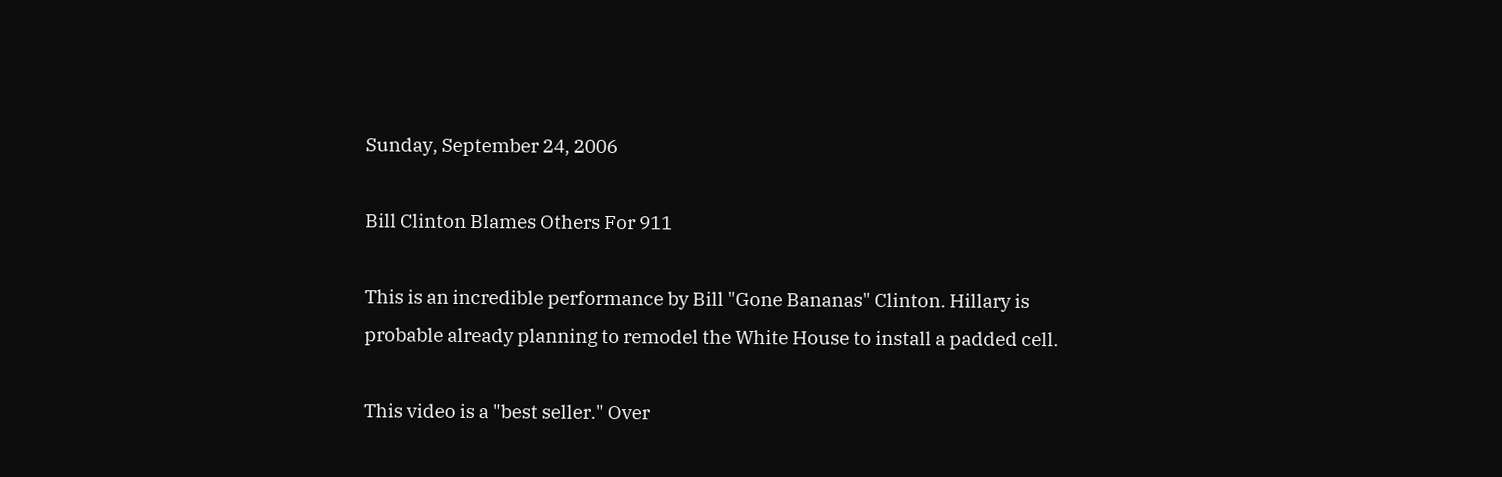Sunday, September 24, 2006

Bill Clinton Blames Others For 911

This is an incredible performance by Bill "Gone Bananas" Clinton. Hillary is probable already planning to remodel the White House to install a padded cell.

This video is a "best seller." Over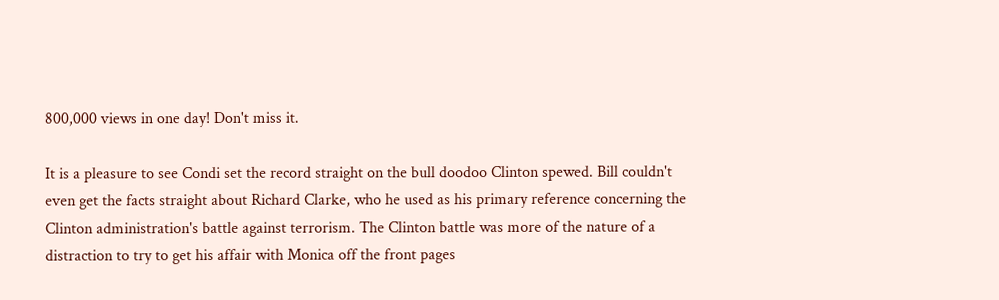800,000 views in one day! Don't miss it.

It is a pleasure to see Condi set the record straight on the bull doodoo Clinton spewed. Bill couldn't even get the facts straight about Richard Clarke, who he used as his primary reference concerning the Clinton administration's battle against terrorism. The Clinton battle was more of the nature of a distraction to try to get his affair with Monica off the front pages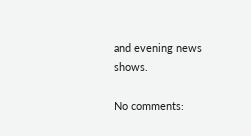and evening news shows.

No comments: